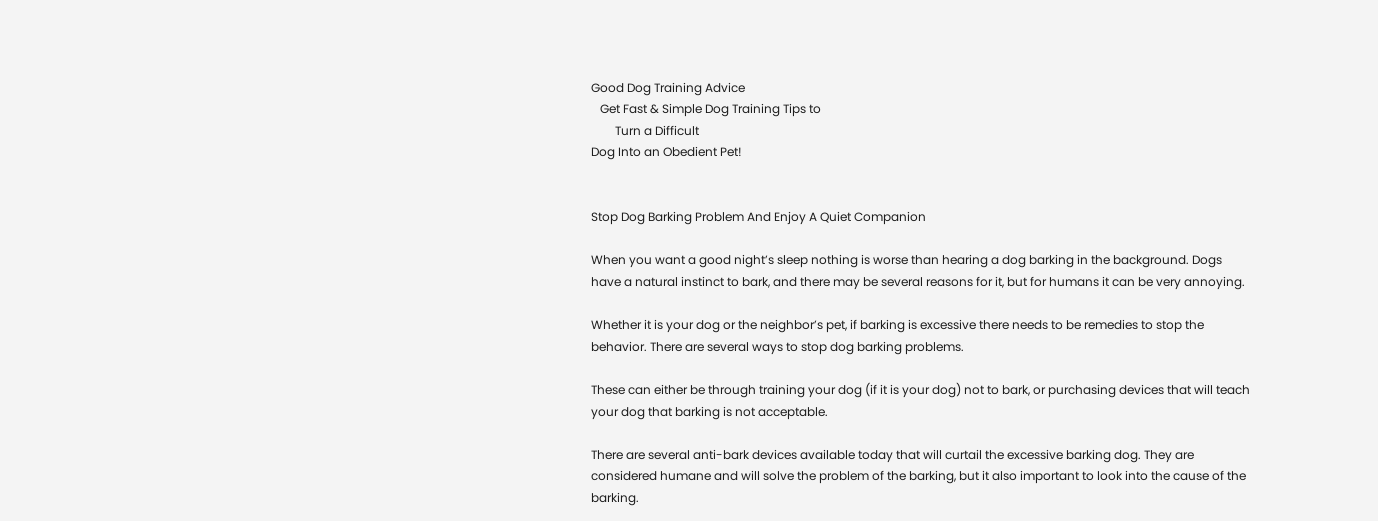Good Dog Training Advice
   Get Fast & Simple Dog Training Tips to
        Turn a Difficult
Dog Into an Obedient Pet!


Stop Dog Barking Problem And Enjoy A Quiet Companion

When you want a good night’s sleep nothing is worse than hearing a dog barking in the background. Dogs have a natural instinct to bark, and there may be several reasons for it, but for humans it can be very annoying.

Whether it is your dog or the neighbor’s pet, if barking is excessive there needs to be remedies to stop the behavior. There are several ways to stop dog barking problems.

These can either be through training your dog (if it is your dog) not to bark, or purchasing devices that will teach your dog that barking is not acceptable.

There are several anti-bark devices available today that will curtail the excessive barking dog. They are considered humane and will solve the problem of the barking, but it also important to look into the cause of the barking.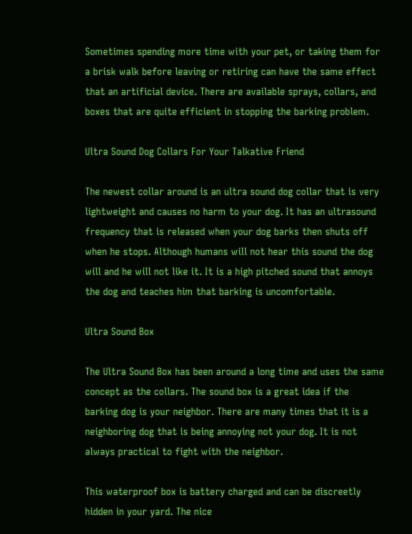Sometimes spending more time with your pet, or taking them for a brisk walk before leaving or retiring can have the same effect that an artificial device. There are available sprays, collars, and boxes that are quite efficient in stopping the barking problem.

Ultra Sound Dog Collars For Your Talkative Friend

The newest collar around is an ultra sound dog collar that is very lightweight and causes no harm to your dog. It has an ultrasound frequency that is released when your dog barks then shuts off when he stops. Although humans will not hear this sound the dog will and he will not like it. It is a high pitched sound that annoys the dog and teaches him that barking is uncomfortable.

Ultra Sound Box

The Ultra Sound Box has been around a long time and uses the same concept as the collars. The sound box is a great idea if the barking dog is your neighbor. There are many times that it is a neighboring dog that is being annoying not your dog. It is not always practical to fight with the neighbor.

This waterproof box is battery charged and can be discreetly hidden in your yard. The nice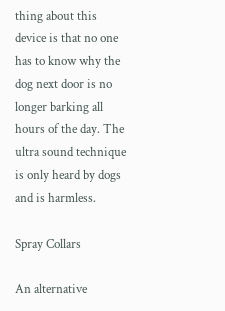thing about this device is that no one has to know why the dog next door is no longer barking all hours of the day. The ultra sound technique is only heard by dogs and is harmless.

Spray Collars

An alternative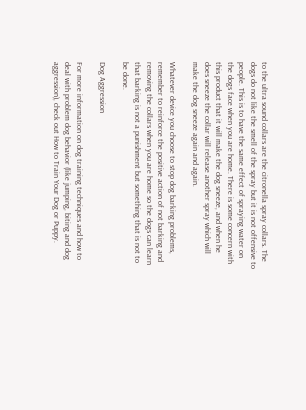to the ultra sound collars are the citronella spray collars. The dogs do not like the smell of the spray but it is not offensive to people. This is to have the same effect of spraying water on the dogs face when you are home. There is some concern with this product that it will make the dog sneeze, and when he does sneeze the collar will release another spray which will make the dog sneeze again and again.

Whatever device you choose to stop dog barking problems, remember to reinforce the positive action of not barking and removing the collars when you are home so the dogs can learn that barking is not a punishment but something that is not to be done.

Dog Aggression

For more information on dog training techniques and how to deal with problem dog behavior (like jumping, biting and dog aggression), check out How to Train Your Dog or Puppy.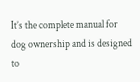It’s the complete manual for dog ownership and is designed to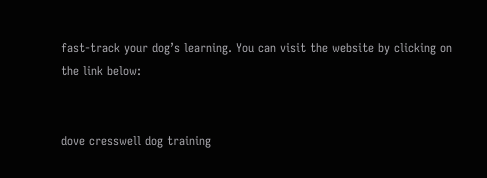fast-track your dog’s learning. You can visit the website by clicking on the link below:


dove cresswell dog training